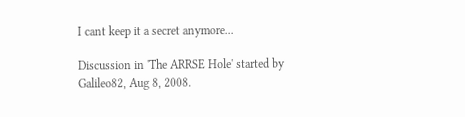I cant keep it a secret anymore...

Discussion in 'The ARRSE Hole' started by Galileo82, Aug 8, 2008.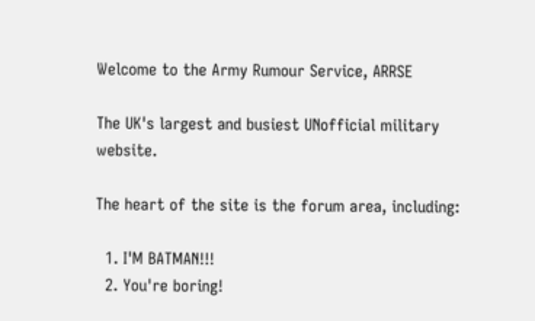Welcome to the Army Rumour Service, ARRSE

The UK's largest and busiest UNofficial military website.

The heart of the site is the forum area, including:

  1. I'M BATMAN!!!
  2. You're boring!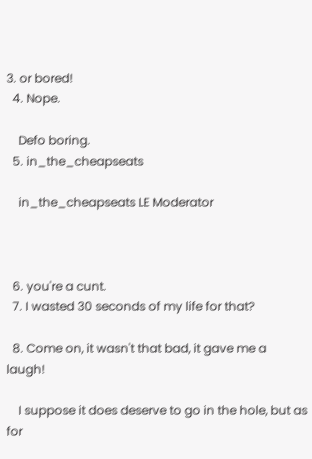3. or bored!
  4. Nope.

    Defo boring.
  5. in_the_cheapseats

    in_the_cheapseats LE Moderator



  6. you're a cunt.
  7. I wasted 30 seconds of my life for that?

  8. Come on, it wasn't that bad, it gave me a laugh!

    I suppose it does deserve to go in the hole, but as for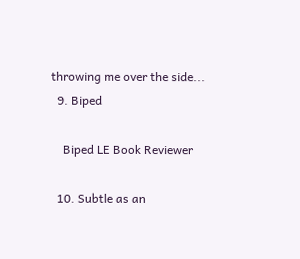throwing me over the side...
  9. Biped

    Biped LE Book Reviewer

  10. Subtle as an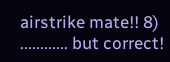airstrike mate!! 8) ............ but correct!